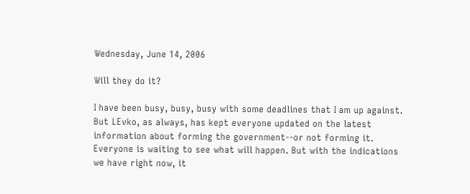Wednesday, June 14, 2006

Will they do it?

I have been busy, busy, busy with some deadlines that I am up against. But LEvko, as always, has kept everyone updated on the latest information about forming the government--or not forming it. Everyone is waiting to see what will happen. But with the indications we have right now, it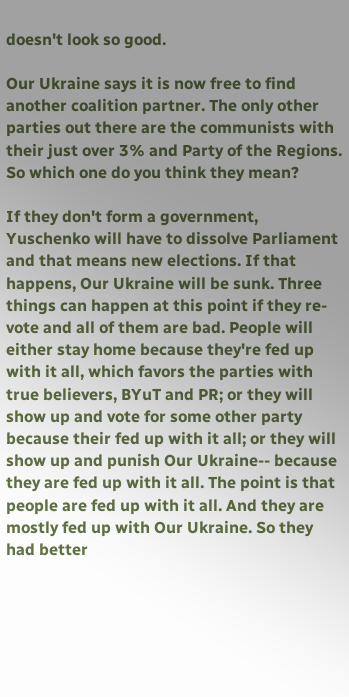doesn't look so good.

Our Ukraine says it is now free to find another coalition partner. The only other parties out there are the communists with their just over 3% and Party of the Regions. So which one do you think they mean?

If they don't form a government, Yuschenko will have to dissolve Parliament and that means new elections. If that happens, Our Ukraine will be sunk. Three things can happen at this point if they re-vote and all of them are bad. People will either stay home because they're fed up with it all, which favors the parties with true believers, BYuT and PR; or they will show up and vote for some other party because their fed up with it all; or they will show up and punish Our Ukraine-- because they are fed up with it all. The point is that people are fed up with it all. And they are mostly fed up with Our Ukraine. So they had better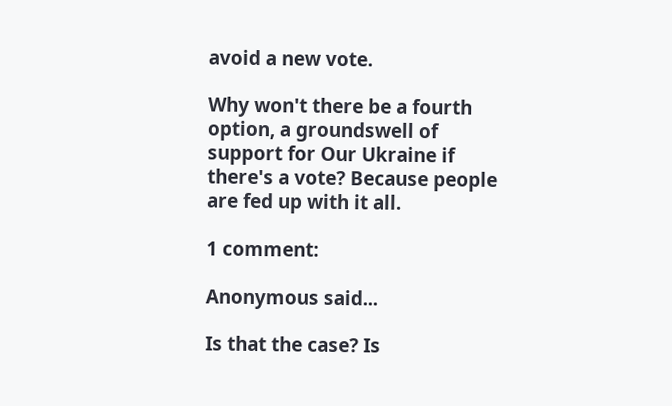avoid a new vote.

Why won't there be a fourth option, a groundswell of support for Our Ukraine if there's a vote? Because people are fed up with it all.

1 comment:

Anonymous said...

Is that the case? Is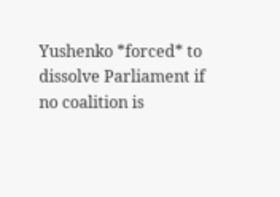Yushenko *forced* to dissolve Parliament if no coalition is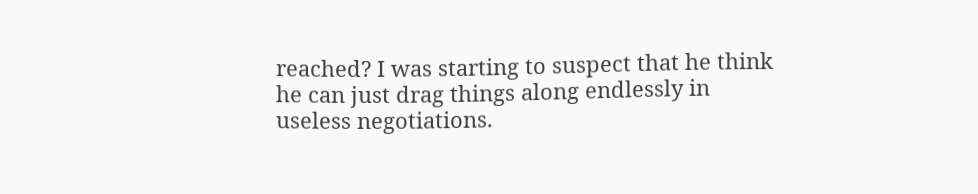reached? I was starting to suspect that he think he can just drag things along endlessly in useless negotiations.